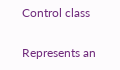Control class

Represents an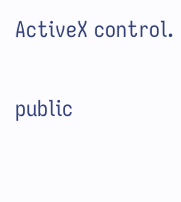ActiveX control.

public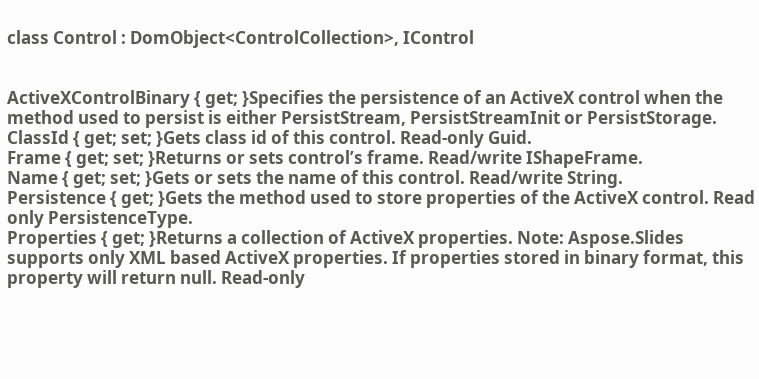class Control : DomObject<ControlCollection>, IControl


ActiveXControlBinary { get; }Specifies the persistence of an ActiveX control when the method used to persist is either PersistStream, PersistStreamInit or PersistStorage.
ClassId { get; set; }Gets class id of this control. Read-only Guid.
Frame { get; set; }Returns or sets control’s frame. Read/write IShapeFrame.
Name { get; set; }Gets or sets the name of this control. Read/write String.
Persistence { get; }Gets the method used to store properties of the ActiveX control. Read only PersistenceType.
Properties { get; }Returns a collection of ActiveX properties. Note: Aspose.Slides supports only XML based ActiveX properties. If properties stored in binary format, this property will return null. Read-only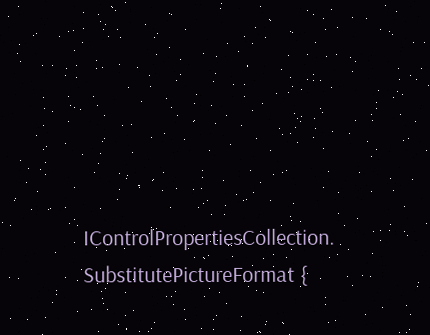IControlPropertiesCollection.
SubstitutePictureFormat {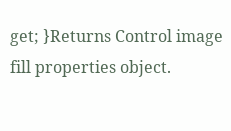get; }Returns Control image fill properties object.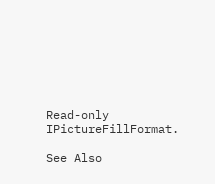Read-only IPictureFillFormat.

See Also